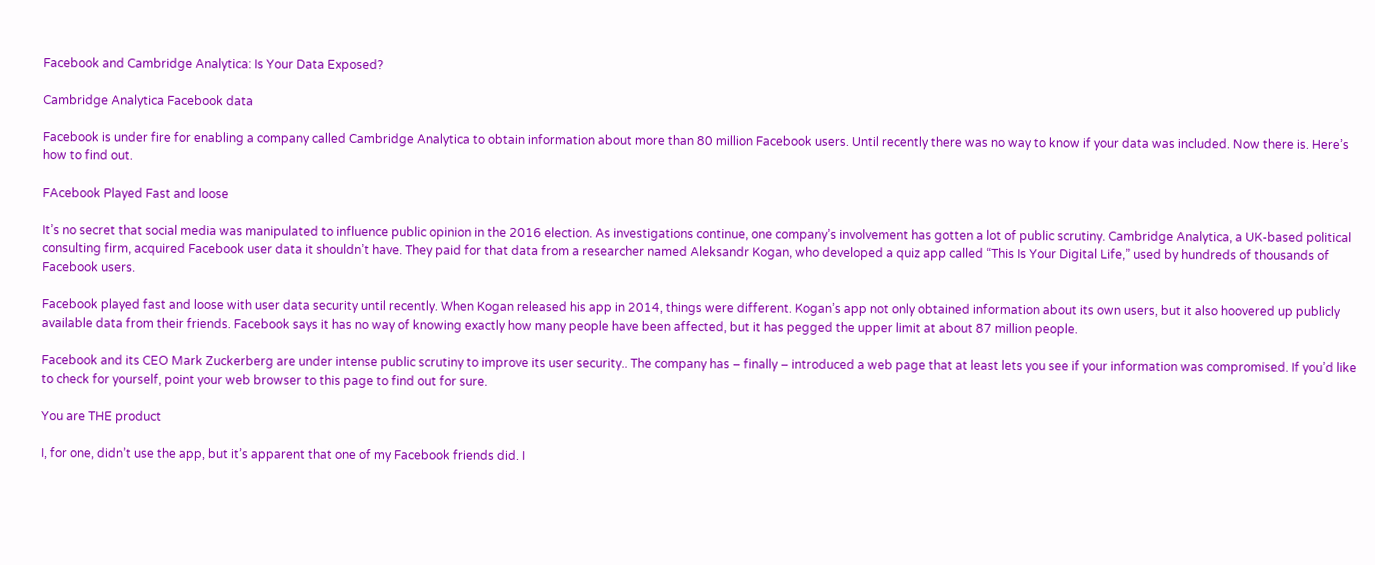Facebook and Cambridge Analytica: Is Your Data Exposed?

Cambridge Analytica Facebook data

Facebook is under fire for enabling a company called Cambridge Analytica to obtain information about more than 80 million Facebook users. Until recently there was no way to know if your data was included. Now there is. Here’s how to find out.

FAcebook Played Fast and loose

It’s no secret that social media was manipulated to influence public opinion in the 2016 election. As investigations continue, one company’s involvement has gotten a lot of public scrutiny. Cambridge Analytica, a UK-based political consulting firm, acquired Facebook user data it shouldn’t have. They paid for that data from a researcher named Aleksandr Kogan, who developed a quiz app called “This Is Your Digital Life,” used by hundreds of thousands of Facebook users.

Facebook played fast and loose with user data security until recently. When Kogan released his app in 2014, things were different. Kogan’s app not only obtained information about its own users, but it also hoovered up publicly available data from their friends. Facebook says it has no way of knowing exactly how many people have been affected, but it has pegged the upper limit at about 87 million people.

Facebook and its CEO Mark Zuckerberg are under intense public scrutiny to improve its user security.. The company has – finally – introduced a web page that at least lets you see if your information was compromised. If you’d like to check for yourself, point your web browser to this page to find out for sure.

You are THE product

I, for one, didn’t use the app, but it’s apparent that one of my Facebook friends did. I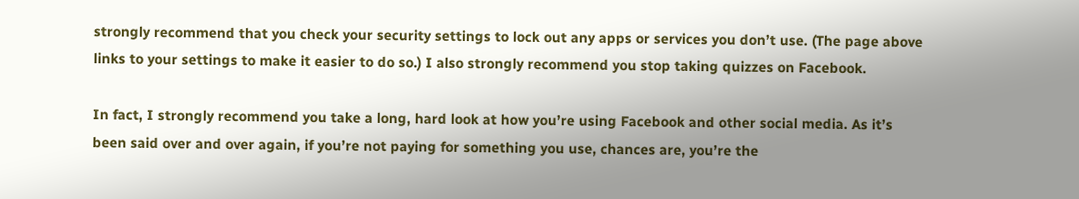strongly recommend that you check your security settings to lock out any apps or services you don’t use. (The page above links to your settings to make it easier to do so.) I also strongly recommend you stop taking quizzes on Facebook.

In fact, I strongly recommend you take a long, hard look at how you’re using Facebook and other social media. As it’s been said over and over again, if you’re not paying for something you use, chances are, you’re the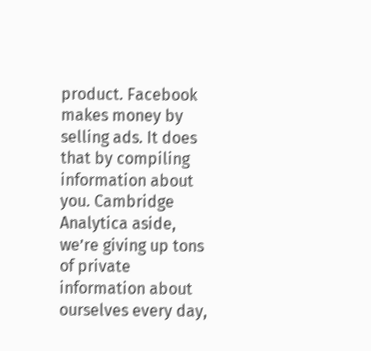product. Facebook makes money by selling ads. It does that by compiling information about you. Cambridge Analytica aside, we’re giving up tons of private information about ourselves every day,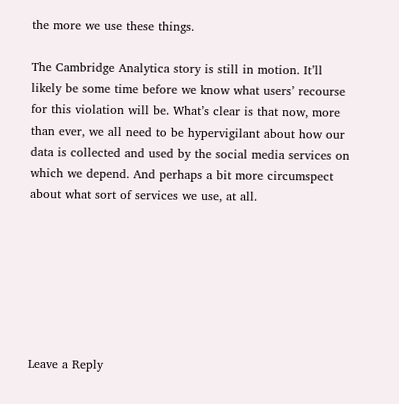the more we use these things.

The Cambridge Analytica story is still in motion. It’ll likely be some time before we know what users’ recourse for this violation will be. What’s clear is that now, more than ever, we all need to be hypervigilant about how our data is collected and used by the social media services on which we depend. And perhaps a bit more circumspect about what sort of services we use, at all.







Leave a Reply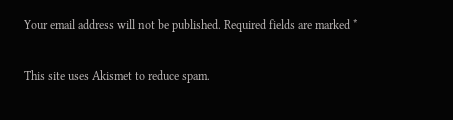Your email address will not be published. Required fields are marked *

This site uses Akismet to reduce spam.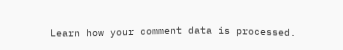Learn how your comment data is processed.